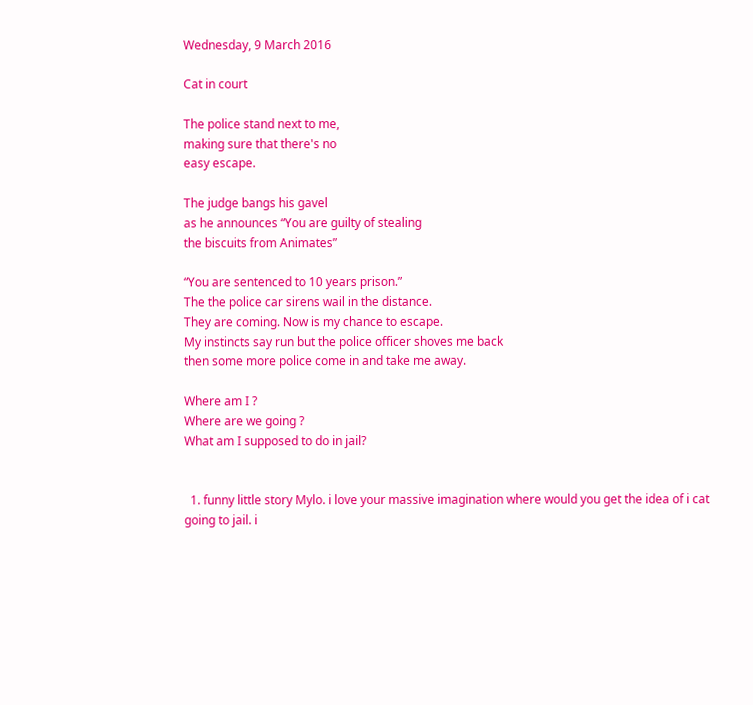Wednesday, 9 March 2016

Cat in court

The police stand next to me,
making sure that there's no
easy escape.

The judge bangs his gavel
as he announces “You are guilty of stealing
the biscuits from Animates”

“You are sentenced to 10 years prison.”
The the police car sirens wail in the distance.
They are coming. Now is my chance to escape.
My instincts say run but the police officer shoves me back
then some more police come in and take me away.

Where am I ?
Where are we going ?
What am I supposed to do in jail?


  1. funny little story Mylo. i love your massive imagination where would you get the idea of i cat going to jail. i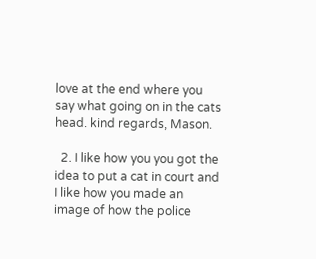love at the end where you say what going on in the cats head. kind regards, Mason.

  2. I like how you you got the idea to put a cat in court and I like how you made an image of how the police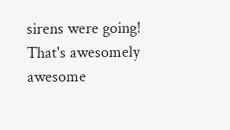sirens were going! That's awesomely awesome